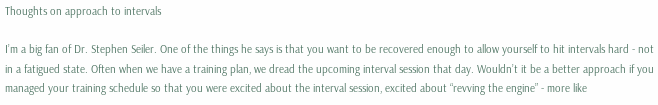Thoughts on approach to intervals

I’m a big fan of Dr. Stephen Seiler. One of the things he says is that you want to be recovered enough to allow yourself to hit intervals hard - not in a fatigued state. Often when we have a training plan, we dread the upcoming interval session that day. Wouldn’t it be a better approach if you managed your training schedule so that you were excited about the interval session, excited about “revving the engine” - more like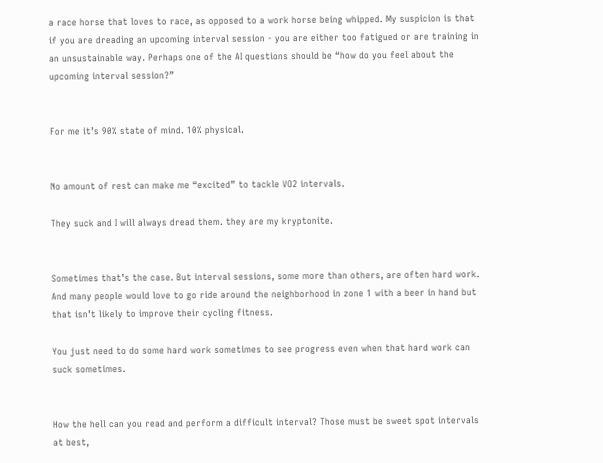a race horse that loves to race, as opposed to a work horse being whipped. My suspicion is that if you are dreading an upcoming interval session - you are either too fatigued or are training in an unsustainable way. Perhaps one of the AI questions should be “how do you feel about the upcoming interval session?”


For me it’s 90% state of mind. 10% physical.


No amount of rest can make me “excited” to tackle VO2 intervals.

They suck and I will always dread them. they are my kryptonite.


Sometimes that’s the case. But interval sessions, some more than others, are often hard work. And many people would love to go ride around the neighborhood in zone 1 with a beer in hand but that isn’t likely to improve their cycling fitness.

You just need to do some hard work sometimes to see progress even when that hard work can suck sometimes.


How the hell can you read and perform a difficult interval? Those must be sweet spot intervals at best,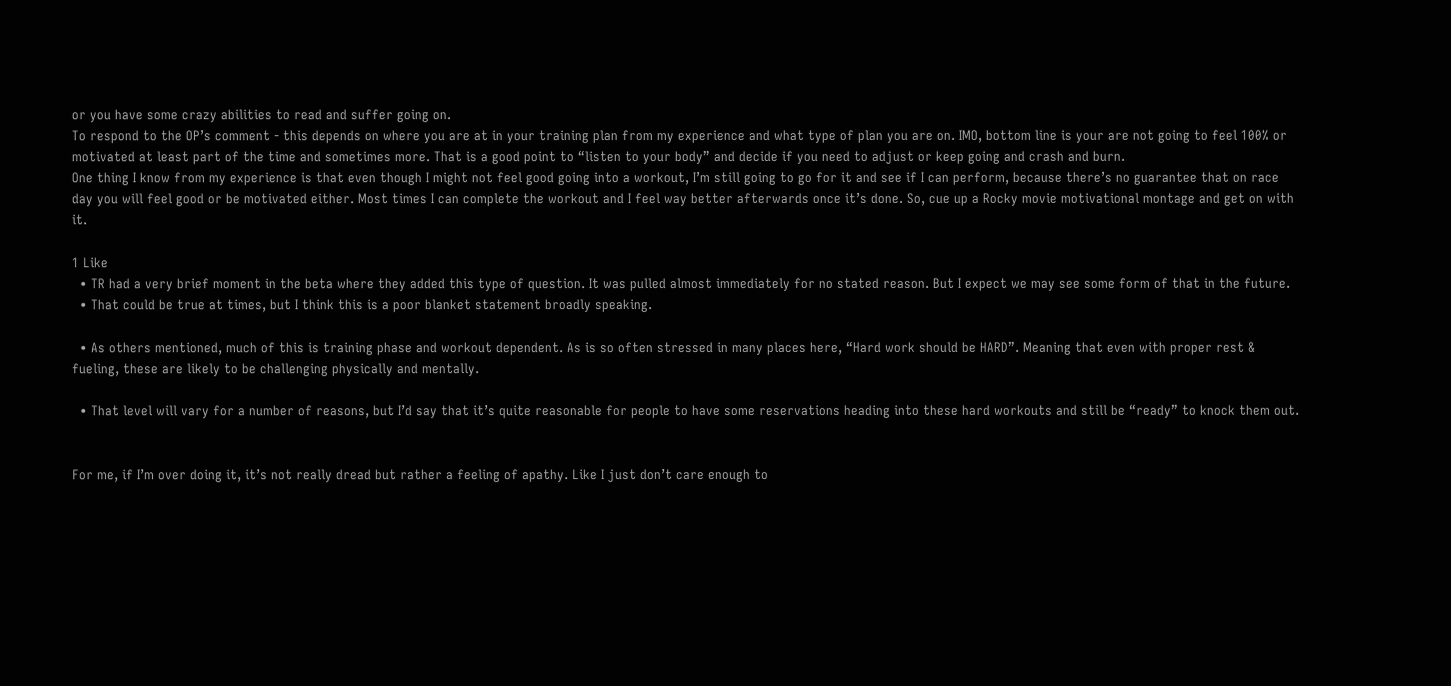or you have some crazy abilities to read and suffer going on.
To respond to the OP’s comment - this depends on where you are at in your training plan from my experience and what type of plan you are on. IMO, bottom line is your are not going to feel 100% or motivated at least part of the time and sometimes more. That is a good point to “listen to your body” and decide if you need to adjust or keep going and crash and burn.
One thing I know from my experience is that even though I might not feel good going into a workout, I’m still going to go for it and see if I can perform, because there’s no guarantee that on race day you will feel good or be motivated either. Most times I can complete the workout and I feel way better afterwards once it’s done. So, cue up a Rocky movie motivational montage and get on with it.

1 Like
  • TR had a very brief moment in the beta where they added this type of question. It was pulled almost immediately for no stated reason. But I expect we may see some form of that in the future.
  • That could be true at times, but I think this is a poor blanket statement broadly speaking.

  • As others mentioned, much of this is training phase and workout dependent. As is so often stressed in many places here, “Hard work should be HARD”. Meaning that even with proper rest & fueling, these are likely to be challenging physically and mentally.

  • That level will vary for a number of reasons, but I’d say that it’s quite reasonable for people to have some reservations heading into these hard workouts and still be “ready” to knock them out.


For me, if I’m over doing it, it’s not really dread but rather a feeling of apathy. Like I just don’t care enough to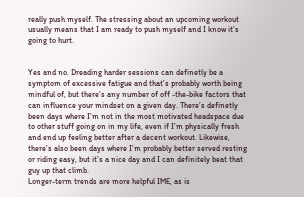really push myself. The stressing about an upcoming workout usually means that I am ready to push myself and I know it’s going to hurt.


Yes and no. Dreading harder sessions can definetly be a symptom of excessive fatigue and that’s probably worth being mindful of, but there’s any number of off -the-bike factors that can influence your mindset on a given day. There’s definetly been days where I’m not in the most motivated headspace due to other stuff going on in my life, even if I’m physically fresh and end up feeling better after a decent workout. Likewise, there’s also been days where I’m probably better served resting or riding easy, but it’s a nice day and I can definitely beat that guy up that climb.
Longer-term trends are more helpful IME, as is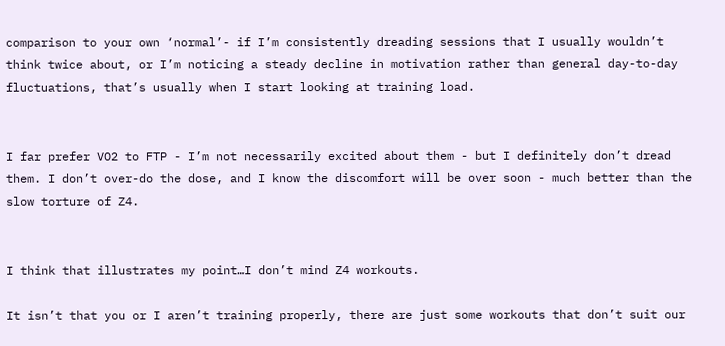comparison to your own ‘normal’- if I’m consistently dreading sessions that I usually wouldn’t think twice about, or I’m noticing a steady decline in motivation rather than general day-to-day fluctuations, that’s usually when I start looking at training load.


I far prefer VO2 to FTP - I’m not necessarily excited about them - but I definitely don’t dread them. I don’t over-do the dose, and I know the discomfort will be over soon - much better than the slow torture of Z4.


I think that illustrates my point…I don’t mind Z4 workouts.

It isn’t that you or I aren’t training properly, there are just some workouts that don’t suit our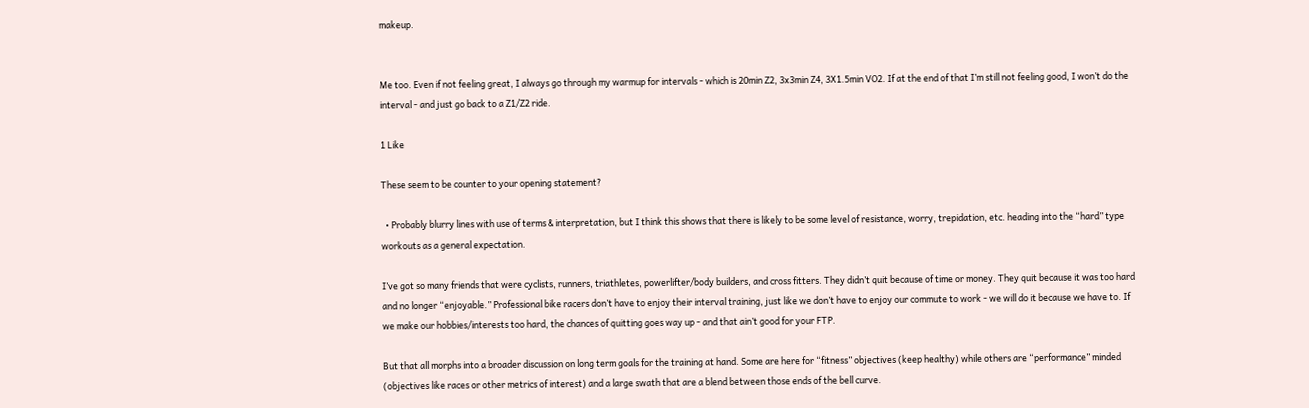makeup.


Me too. Even if not feeling great, I always go through my warmup for intervals - which is 20min Z2, 3x3min Z4, 3X1.5min VO2. If at the end of that I’m still not feeling good, I won’t do the interval - and just go back to a Z1/Z2 ride.

1 Like

These seem to be counter to your opening statement?

  • Probably blurry lines with use of terms & interpretation, but I think this shows that there is likely to be some level of resistance, worry, trepidation, etc. heading into the “hard” type workouts as a general expectation.

I’ve got so many friends that were cyclists, runners, triathletes, powerlifter/body builders, and cross fitters. They didn’t quit because of time or money. They quit because it was too hard and no longer “enjoyable.” Professional bike racers don’t have to enjoy their interval training, just like we don’t have to enjoy our commute to work - we will do it because we have to. If we make our hobbies/interests too hard, the chances of quitting goes way up - and that ain’t good for your FTP.

But that all morphs into a broader discussion on long term goals for the training at hand. Some are here for “fitness” objectives (keep healthy) while others are “performance” minded (objectives like races or other metrics of interest) and a large swath that are a blend between those ends of the bell curve.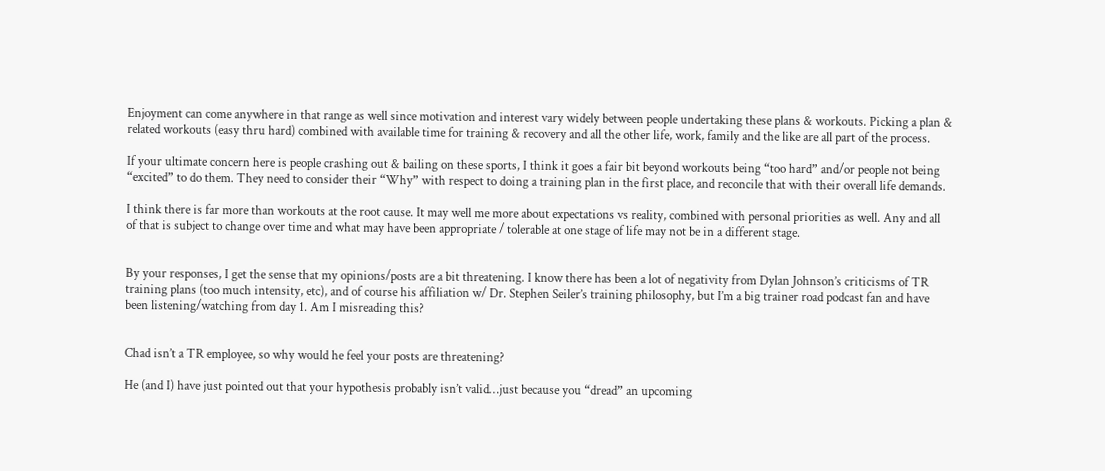Enjoyment can come anywhere in that range as well since motivation and interest vary widely between people undertaking these plans & workouts. Picking a plan & related workouts (easy thru hard) combined with available time for training & recovery and all the other life, work, family and the like are all part of the process.

If your ultimate concern here is people crashing out & bailing on these sports, I think it goes a fair bit beyond workouts being “too hard” and/or people not being “excited” to do them. They need to consider their “Why” with respect to doing a training plan in the first place, and reconcile that with their overall life demands.

I think there is far more than workouts at the root cause. It may well me more about expectations vs reality, combined with personal priorities as well. Any and all of that is subject to change over time and what may have been appropriate / tolerable at one stage of life may not be in a different stage.


By your responses, I get the sense that my opinions/posts are a bit threatening. I know there has been a lot of negativity from Dylan Johnson’s criticisms of TR training plans (too much intensity, etc), and of course his affiliation w/ Dr. Stephen Seiler’s training philosophy, but I’m a big trainer road podcast fan and have been listening/watching from day 1. Am I misreading this?


Chad isn’t a TR employee, so why would he feel your posts are threatening?

He (and I) have just pointed out that your hypothesis probably isn’t valid…just because you “dread” an upcoming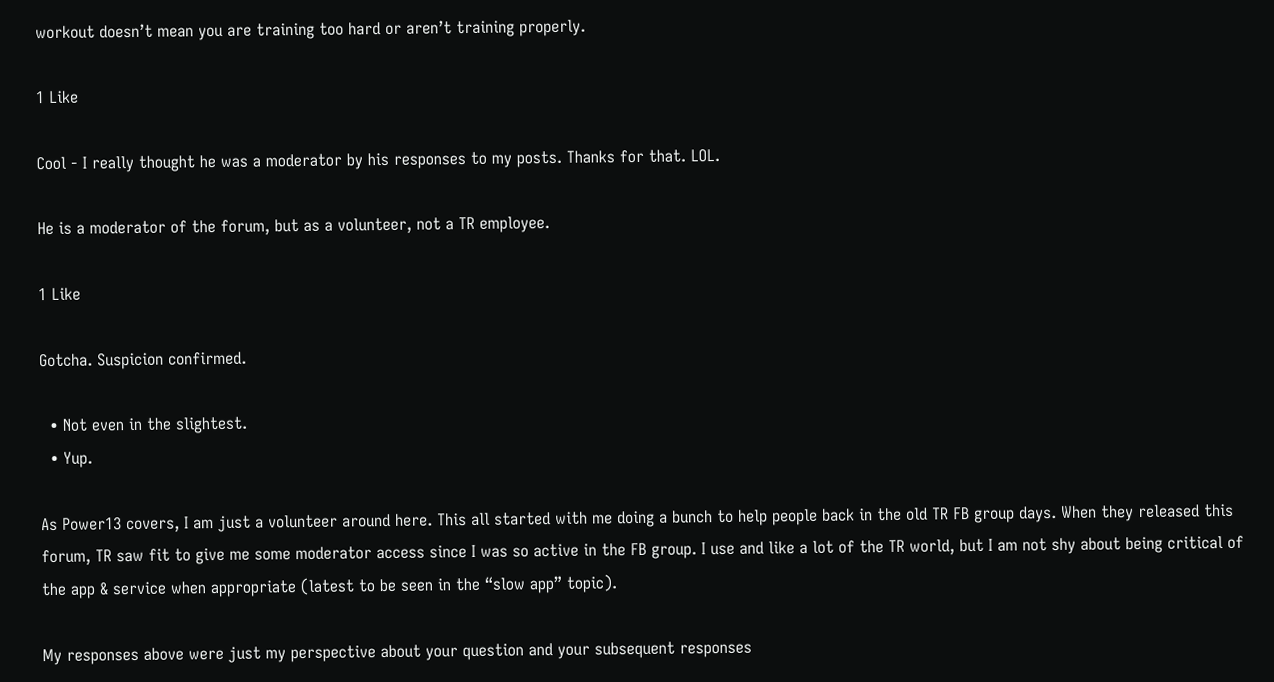workout doesn’t mean you are training too hard or aren’t training properly.

1 Like

Cool - I really thought he was a moderator by his responses to my posts. Thanks for that. LOL.

He is a moderator of the forum, but as a volunteer, not a TR employee.

1 Like

Gotcha. Suspicion confirmed.

  • Not even in the slightest.
  • Yup.

As Power13 covers, I am just a volunteer around here. This all started with me doing a bunch to help people back in the old TR FB group days. When they released this forum, TR saw fit to give me some moderator access since I was so active in the FB group. I use and like a lot of the TR world, but I am not shy about being critical of the app & service when appropriate (latest to be seen in the “slow app” topic).

My responses above were just my perspective about your question and your subsequent responses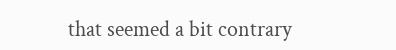that seemed a bit contrary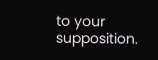to your supposition.